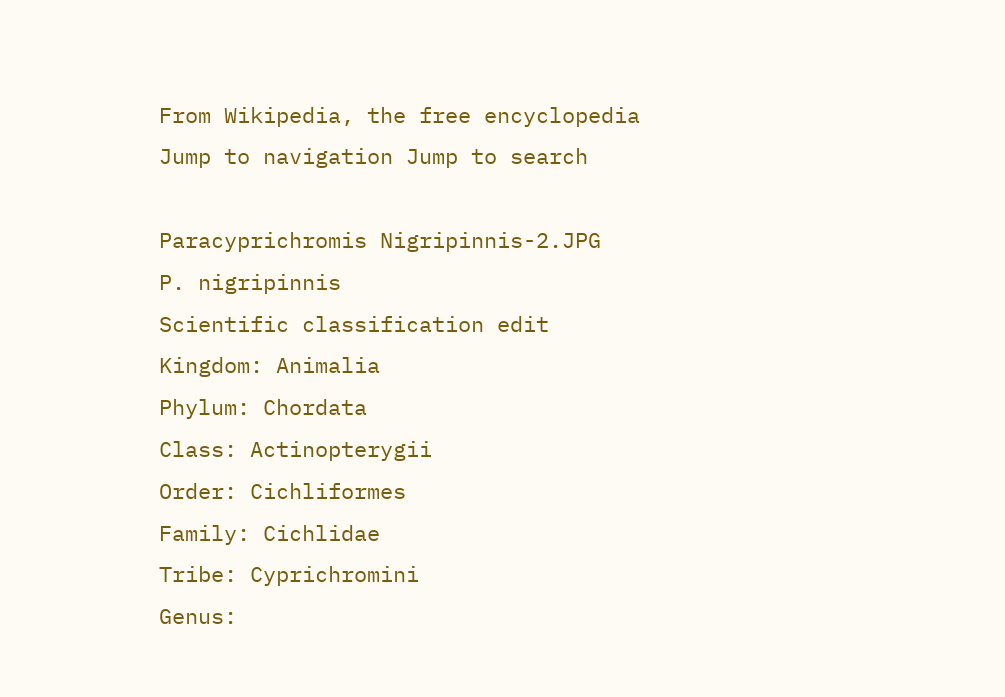From Wikipedia, the free encyclopedia
Jump to navigation Jump to search

Paracyprichromis Nigripinnis-2.JPG
P. nigripinnis
Scientific classification edit
Kingdom: Animalia
Phylum: Chordata
Class: Actinopterygii
Order: Cichliformes
Family: Cichlidae
Tribe: Cyprichromini
Genus: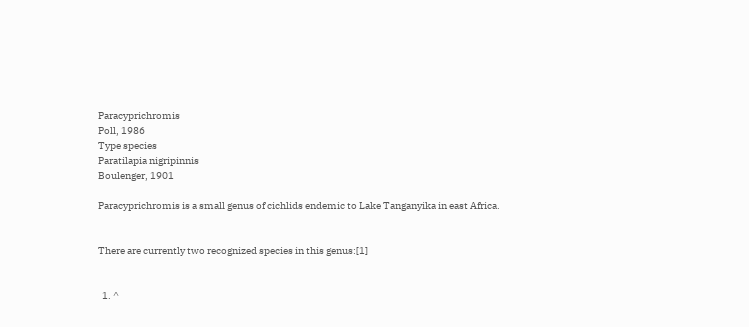Paracyprichromis
Poll, 1986
Type species
Paratilapia nigripinnis
Boulenger, 1901

Paracyprichromis is a small genus of cichlids endemic to Lake Tanganyika in east Africa.


There are currently two recognized species in this genus:[1]


  1. ^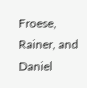Froese, Rainer, and Daniel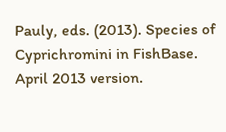Pauly, eds. (2013). Species of Cyprichromini in FishBase. April 2013 version.